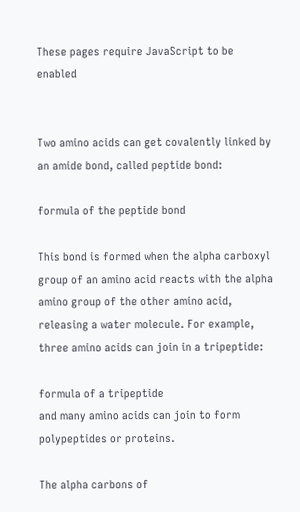These pages require JavaScript to be enabled


Two amino acids can get covalently linked by an amide bond, called peptide bond:

formula of the peptide bond

This bond is formed when the alpha carboxyl group of an amino acid reacts with the alpha amino group of the other amino acid, releasing a water molecule. For example, three amino acids can join in a tripeptide:

formula of a tripeptide
and many amino acids can join to form polypeptides or proteins.

The alpha carbons of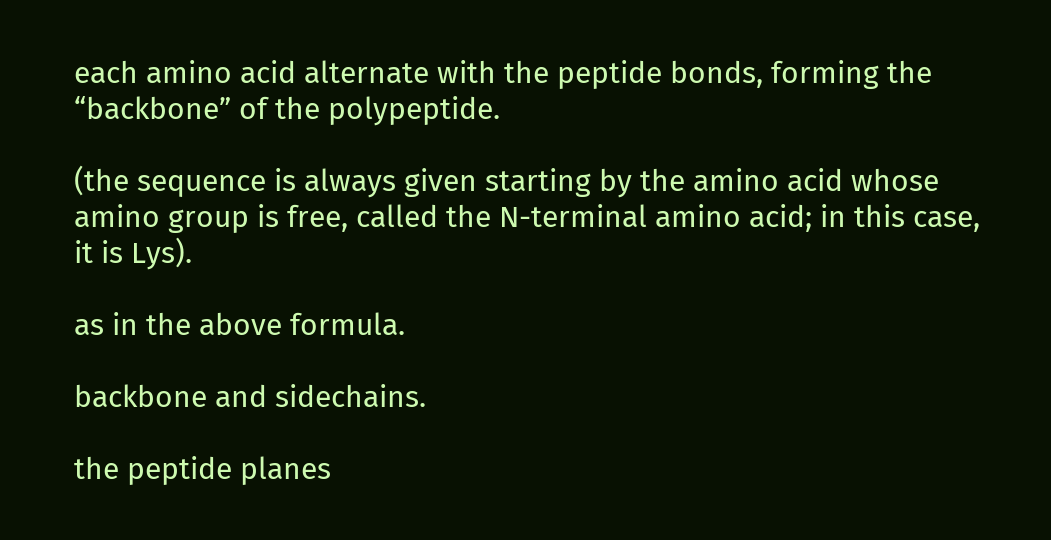each amino acid alternate with the peptide bonds, forming the “backbone” of the polypeptide.

(the sequence is always given starting by the amino acid whose amino group is free, called the N-terminal amino acid; in this case, it is Lys).

as in the above formula.

backbone and sidechains.

the peptide planes